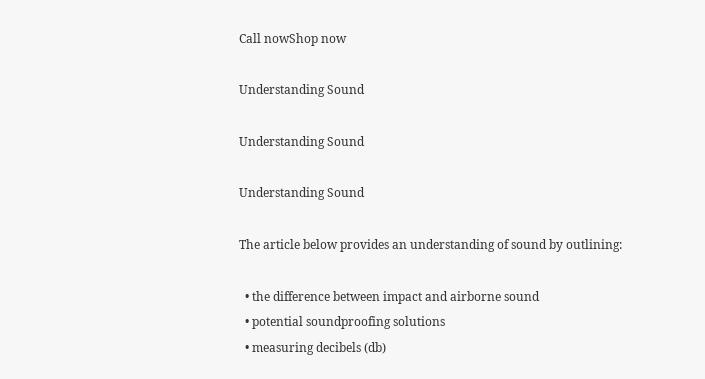Call nowShop now

Understanding Sound

Understanding Sound

Understanding Sound

The article below provides an understanding of sound by outlining:

  • the difference between impact and airborne sound
  • potential soundproofing solutions
  • measuring decibels (db)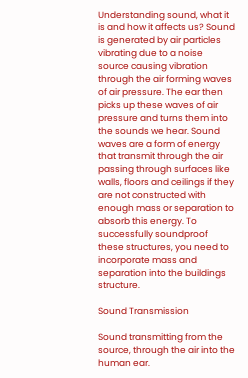Understanding sound, what it is and how it affects us? Sound is generated by air particles vibrating due to a noise source causing vibration through the air forming waves of air pressure. The ear then picks up these waves of air pressure and turns them into the sounds we hear. Sound waves are a form of energy that transmit through the air passing through surfaces like walls, floors and ceilings if they are not constructed with enough mass or separation to absorb this energy. To successfully soundproof these structures, you need to incorporate mass and separation into the buildings structure.

Sound Transmission

Sound transmitting from the source, through the air into the human ear.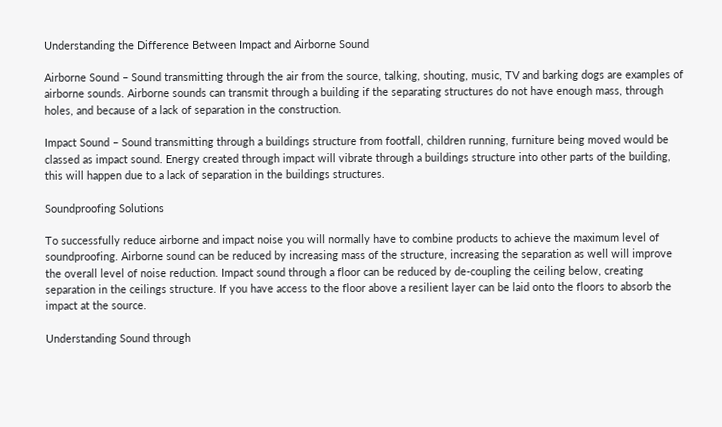Understanding the Difference Between Impact and Airborne Sound

Airborne Sound – Sound transmitting through the air from the source, talking, shouting, music, TV and barking dogs are examples of airborne sounds. Airborne sounds can transmit through a building if the separating structures do not have enough mass, through holes, and because of a lack of separation in the construction.

Impact Sound – Sound transmitting through a buildings structure from footfall, children running, furniture being moved would be classed as impact sound. Energy created through impact will vibrate through a buildings structure into other parts of the building, this will happen due to a lack of separation in the buildings structures.

Soundproofing Solutions

To successfully reduce airborne and impact noise you will normally have to combine products to achieve the maximum level of soundproofing. Airborne sound can be reduced by increasing mass of the structure, increasing the separation as well will improve the overall level of noise reduction. Impact sound through a floor can be reduced by de-coupling the ceiling below, creating separation in the ceilings structure. If you have access to the floor above a resilient layer can be laid onto the floors to absorb the impact at the source.

Understanding Sound through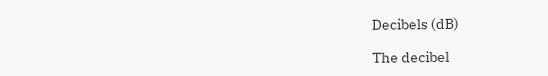Decibels (dB)

The decibel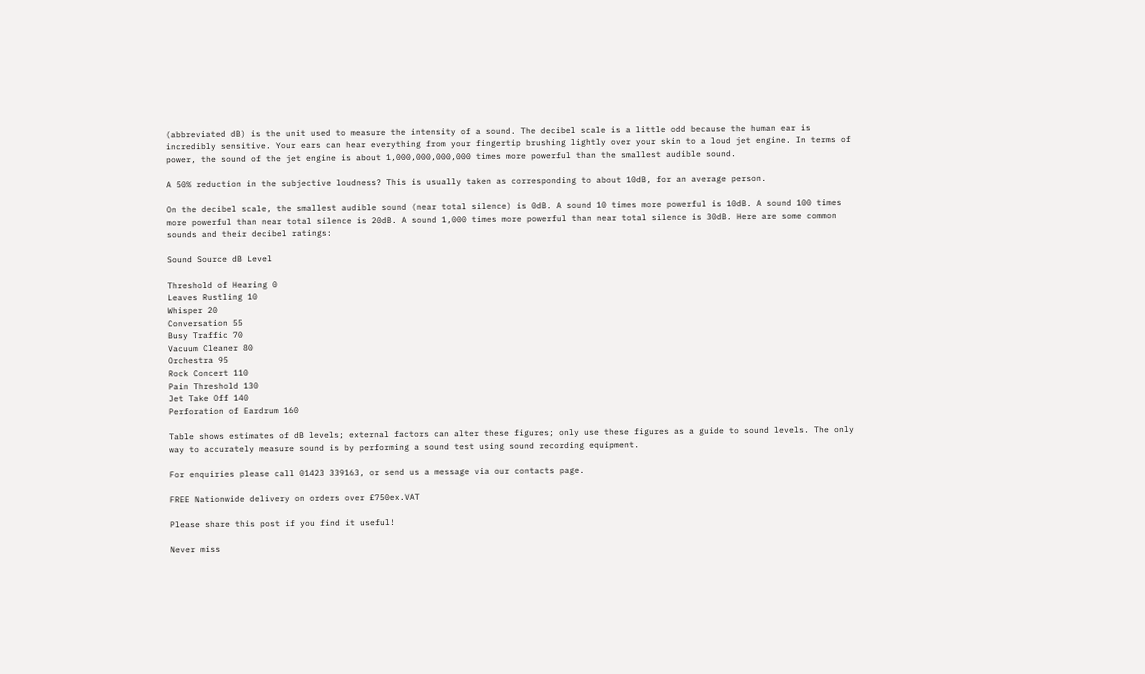(abbreviated dB) is the unit used to measure the intensity of a sound. The decibel scale is a little odd because the human ear is incredibly sensitive. Your ears can hear everything from your fingertip brushing lightly over your skin to a loud jet engine. In terms of power, the sound of the jet engine is about 1,000,000,000,000 times more powerful than the smallest audible sound.

A 50% reduction in the subjective loudness? This is usually taken as corresponding to about 10dB, for an average person.

On the decibel scale, the smallest audible sound (near total silence) is 0dB. A sound 10 times more powerful is 10dB. A sound 100 times more powerful than near total silence is 20dB. A sound 1,000 times more powerful than near total silence is 30dB. Here are some common sounds and their decibel ratings:

Sound Source dB Level

Threshold of Hearing 0
Leaves Rustling 10
Whisper 20
Conversation 55
Busy Traffic 70
Vacuum Cleaner 80
Orchestra 95
Rock Concert 110
Pain Threshold 130
Jet Take Off 140
Perforation of Eardrum 160

Table shows estimates of dB levels; external factors can alter these figures; only use these figures as a guide to sound levels. The only way to accurately measure sound is by performing a sound test using sound recording equipment.

For enquiries please call 01423 339163, or send us a message via our contacts page.

FREE Nationwide delivery on orders over £750ex.VAT

Please share this post if you find it useful!

Never miss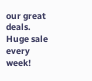our great deals. Huge sale every week!